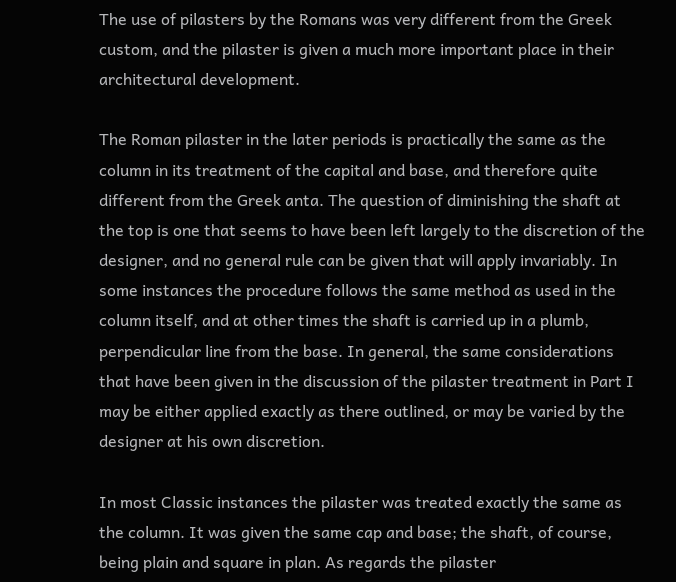The use of pilasters by the Romans was very different from the Greek custom, and the pilaster is given a much more important place in their architectural development.

The Roman pilaster in the later periods is practically the same as the column in its treatment of the capital and base, and therefore quite different from the Greek anta. The question of diminishing the shaft at the top is one that seems to have been left largely to the discretion of the designer, and no general rule can be given that will apply invariably. In some instances the procedure follows the same method as used in the column itself, and at other times the shaft is carried up in a plumb, perpendicular line from the base. In general, the same considerations that have been given in the discussion of the pilaster treatment in Part I may be either applied exactly as there outlined, or may be varied by the designer at his own discretion.

In most Classic instances the pilaster was treated exactly the same as the column. It was given the same cap and base; the shaft, of course, being plain and square in plan. As regards the pilaster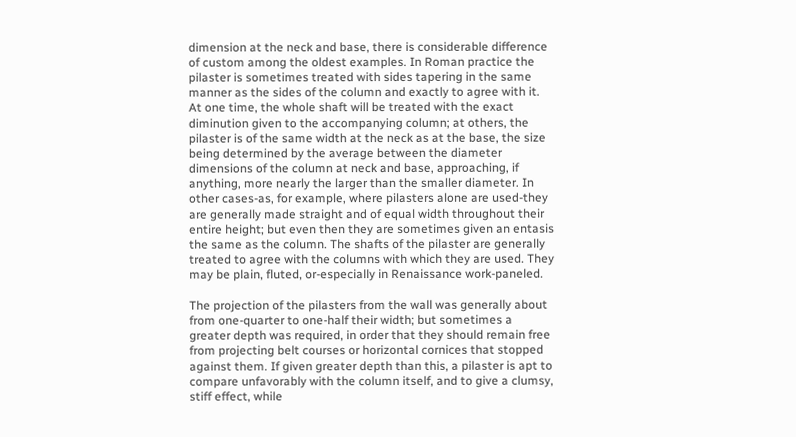dimension at the neck and base, there is considerable difference of custom among the oldest examples. In Roman practice the pilaster is sometimes treated with sides tapering in the same manner as the sides of the column and exactly to agree with it. At one time, the whole shaft will be treated with the exact diminution given to the accompanying column; at others, the pilaster is of the same width at the neck as at the base, the size being determined by the average between the diameter dimensions of the column at neck and base, approaching, if anything, more nearly the larger than the smaller diameter. In other cases-as, for example, where pilasters alone are used-they are generally made straight and of equal width throughout their entire height; but even then they are sometimes given an entasis the same as the column. The shafts of the pilaster are generally treated to agree with the columns with which they are used. They may be plain, fluted, or-especially in Renaissance work-paneled.

The projection of the pilasters from the wall was generally about from one-quarter to one-half their width; but sometimes a greater depth was required, in order that they should remain free from projecting belt courses or horizontal cornices that stopped against them. If given greater depth than this, a pilaster is apt to compare unfavorably with the column itself, and to give a clumsy, stiff effect, while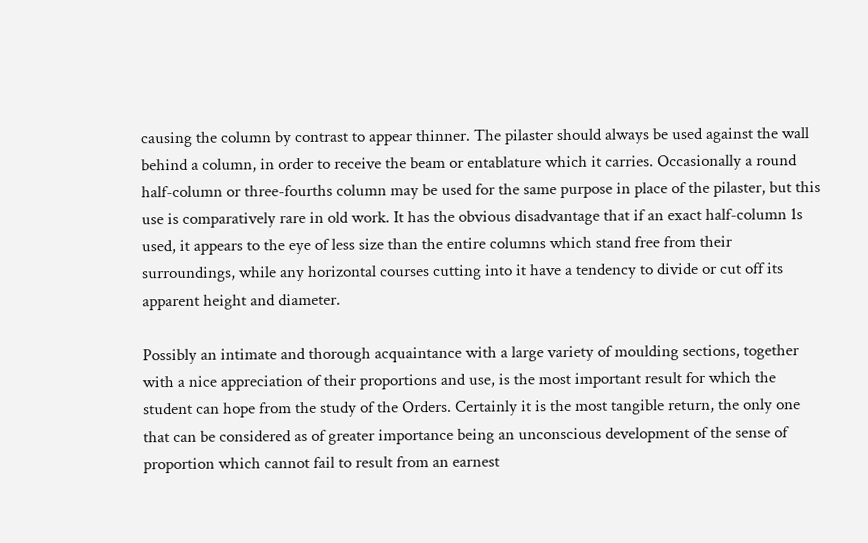causing the column by contrast to appear thinner. The pilaster should always be used against the wall behind a column, in order to receive the beam or entablature which it carries. Occasionally a round half-column or three-fourths column may be used for the same purpose in place of the pilaster, but this use is comparatively rare in old work. It has the obvious disadvantage that if an exact half-column 1s used, it appears to the eye of less size than the entire columns which stand free from their surroundings, while any horizontal courses cutting into it have a tendency to divide or cut off its apparent height and diameter.

Possibly an intimate and thorough acquaintance with a large variety of moulding sections, together with a nice appreciation of their proportions and use, is the most important result for which the student can hope from the study of the Orders. Certainly it is the most tangible return, the only one that can be considered as of greater importance being an unconscious development of the sense of proportion which cannot fail to result from an earnest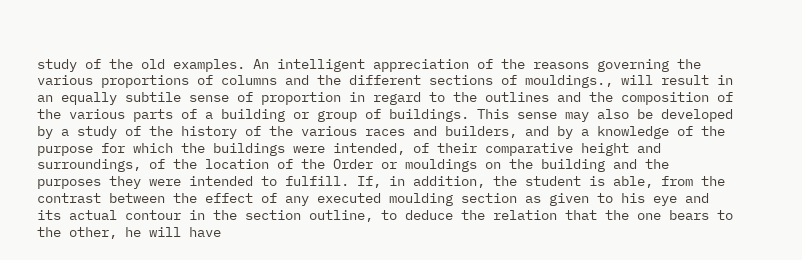study of the old examples. An intelligent appreciation of the reasons governing the various proportions of columns and the different sections of mouldings., will result in an equally subtile sense of proportion in regard to the outlines and the composition of the various parts of a building or group of buildings. This sense may also be developed by a study of the history of the various races and builders, and by a knowledge of the purpose for which the buildings were intended, of their comparative height and surroundings, of the location of the Order or mouldings on the building and the purposes they were intended to fulfill. If, in addition, the student is able, from the contrast between the effect of any executed moulding section as given to his eye and its actual contour in the section outline, to deduce the relation that the one bears to the other, he will have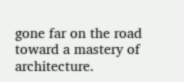gone far on the road toward a mastery of architecture.